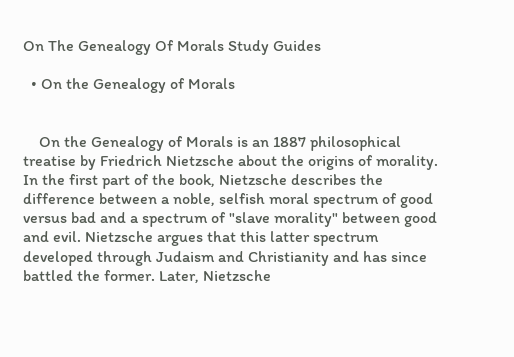On The Genealogy Of Morals Study Guides

  • On the Genealogy of Morals


    On the Genealogy of Morals is an 1887 philosophical treatise by Friedrich Nietzsche about the origins of morality. In the first part of the book, Nietzsche describes the difference between a noble, selfish moral spectrum of good versus bad and a spectrum of "slave morality" between good and evil. Nietzsche argues that this latter spectrum developed through Judaism and Christianity and has since battled the former. Later, Nietzsche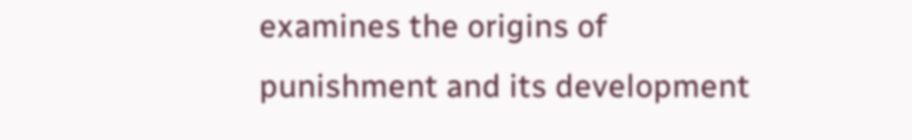examines the origins of punishment and its development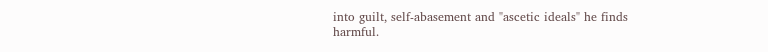into guilt, self-abasement and "ascetic ideals" he finds harmful.